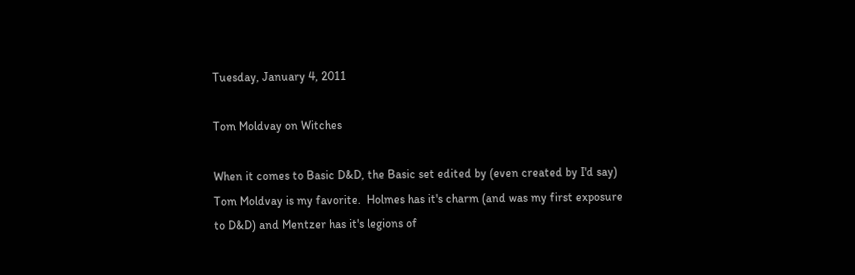Tuesday, January 4, 2011

Tom Moldvay on Witches

When it comes to Basic D&D, the Basic set edited by (even created by I'd say) Tom Moldvay is my favorite.  Holmes has it's charm (and was my first exposure to D&D) and Mentzer has it's legions of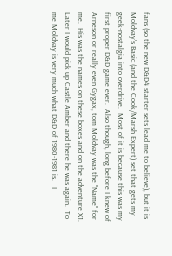fans (so the new D&D4 starter sets lead me to believe), but it is Moldvay's Basic (and the Cook/Marsh Expert) set that gets my geek-nostalgia into overdrive.  Most of it is because this was my first proper D&D game ever.  Also though, long before I knew of Arneson or really even Gygax, tom Moldvay was the "Name" for me.  His was the names on these boxes and on the adventure X1.  Later I would pick up Castle Amber and there he was again.  To me Moldvay is very much what D&D of 1980-1981 is.   I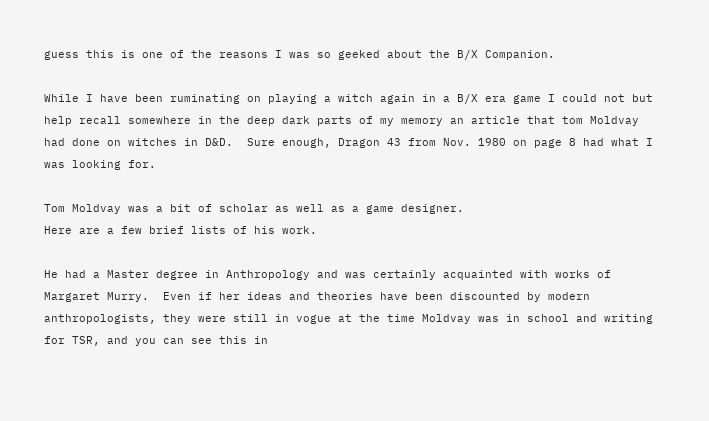guess this is one of the reasons I was so geeked about the B/X Companion.

While I have been ruminating on playing a witch again in a B/X era game I could not but help recall somewhere in the deep dark parts of my memory an article that tom Moldvay had done on witches in D&D.  Sure enough, Dragon 43 from Nov. 1980 on page 8 had what I was looking for.

Tom Moldvay was a bit of scholar as well as a game designer.
Here are a few brief lists of his work.

He had a Master degree in Anthropology and was certainly acquainted with works of Margaret Murry.  Even if her ideas and theories have been discounted by modern anthropologists, they were still in vogue at the time Moldvay was in school and writing for TSR, and you can see this in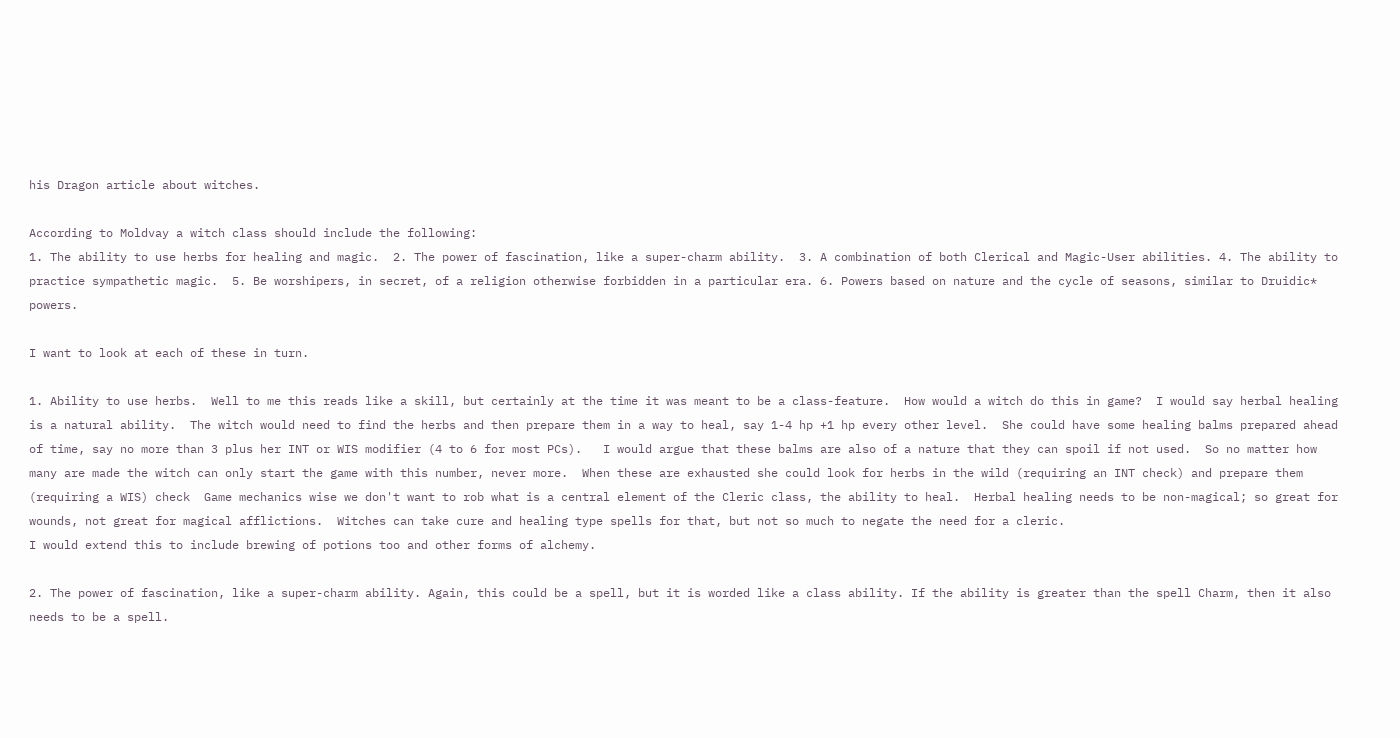his Dragon article about witches.

According to Moldvay a witch class should include the following:
1. The ability to use herbs for healing and magic.  2. The power of fascination, like a super-charm ability.  3. A combination of both Clerical and Magic-User abilities. 4. The ability to practice sympathetic magic.  5. Be worshipers, in secret, of a religion otherwise forbidden in a particular era. 6. Powers based on nature and the cycle of seasons, similar to Druidic* powers.

I want to look at each of these in turn.

1. Ability to use herbs.  Well to me this reads like a skill, but certainly at the time it was meant to be a class-feature.  How would a witch do this in game?  I would say herbal healing is a natural ability.  The witch would need to find the herbs and then prepare them in a way to heal, say 1-4 hp +1 hp every other level.  She could have some healing balms prepared ahead of time, say no more than 3 plus her INT or WIS modifier (4 to 6 for most PCs).   I would argue that these balms are also of a nature that they can spoil if not used.  So no matter how many are made the witch can only start the game with this number, never more.  When these are exhausted she could look for herbs in the wild (requiring an INT check) and prepare them (requiring a WIS) check  Game mechanics wise we don't want to rob what is a central element of the Cleric class, the ability to heal.  Herbal healing needs to be non-magical; so great for wounds, not great for magical afflictions.  Witches can take cure and healing type spells for that, but not so much to negate the need for a cleric.
I would extend this to include brewing of potions too and other forms of alchemy.

2. The power of fascination, like a super-charm ability. Again, this could be a spell, but it is worded like a class ability. If the ability is greater than the spell Charm, then it also needs to be a spell.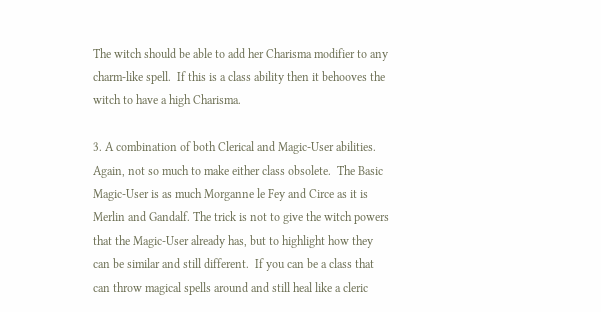The witch should be able to add her Charisma modifier to any charm-like spell.  If this is a class ability then it behooves the witch to have a high Charisma.

3. A combination of both Clerical and Magic-User abilities. Again, not so much to make either class obsolete.  The Basic Magic-User is as much Morganne le Fey and Circe as it is Merlin and Gandalf. The trick is not to give the witch powers that the Magic-User already has, but to highlight how they can be similar and still different.  If you can be a class that can throw magical spells around and still heal like a cleric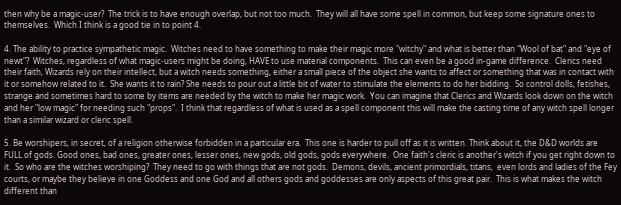then why be a magic-user?  The trick is to have enough overlap, but not too much.  They will all have some spell in common, but keep some signature ones to themselves.  Which I think is a good tie in to point 4.

4. The ability to practice sympathetic magic.  Witches need to have something to make their magic more "witchy" and what is better than "Wool of bat" and "eye of newt"?  Witches, regardless of what magic-users might be doing, HAVE to use material components.  This can even be a good in-game difference.  Clerics need their faith, Wizards rely on their intellect, but a witch needs something, either a small piece of the object she wants to affect or something that was in contact with it or somehow related to it.  She wants it to rain? She needs to pour out a little bit of water to stimulate the elements to do her bidding.  So control dolls, fetishes, strange and sometimes hard to some by items are needed by the witch to make her magic work.  You can imagine that Clerics and Wizards look down on the witch and her "low magic" for needing such "props".  I think that regardless of what is used as a spell component this will make the casting time of any witch spell longer than a similar wizard or cleric spell.

5. Be worshipers, in secret, of a religion otherwise forbidden in a particular era.  This one is harder to pull off as it is written. Think about it, the D&D worlds are FULL of gods. Good ones, bad ones, greater ones, lesser ones, new gods, old gods, gods everywhere.  One faith's cleric is another's witch if you get right down to it.  So who are the witches worshiping?  They need to go with things that are not gods.  Demons, devils, ancient primordials, titans,  even lords and ladies of the Fey courts, or maybe they believe in one Goddess and one God and all others gods and goddesses are only aspects of this great pair.  This is what makes the witch different than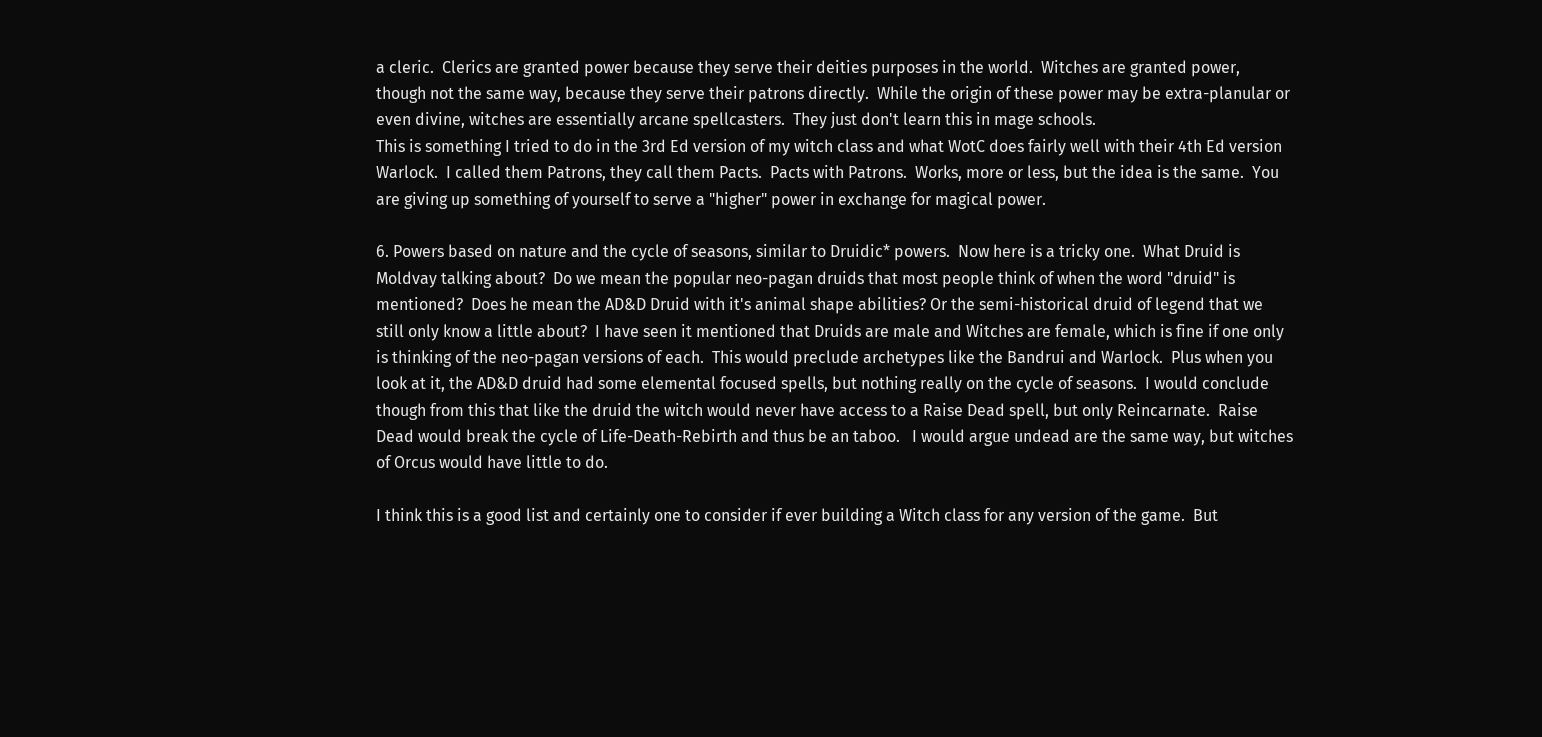a cleric.  Clerics are granted power because they serve their deities purposes in the world.  Witches are granted power, though not the same way, because they serve their patrons directly.  While the origin of these power may be extra-planular or even divine, witches are essentially arcane spellcasters.  They just don't learn this in mage schools.
This is something I tried to do in the 3rd Ed version of my witch class and what WotC does fairly well with their 4th Ed version Warlock.  I called them Patrons, they call them Pacts.  Pacts with Patrons.  Works, more or less, but the idea is the same.  You are giving up something of yourself to serve a "higher" power in exchange for magical power.

6. Powers based on nature and the cycle of seasons, similar to Druidic* powers.  Now here is a tricky one.  What Druid is Moldvay talking about?  Do we mean the popular neo-pagan druids that most people think of when the word "druid" is mentioned?  Does he mean the AD&D Druid with it's animal shape abilities? Or the semi-historical druid of legend that we still only know a little about?  I have seen it mentioned that Druids are male and Witches are female, which is fine if one only is thinking of the neo-pagan versions of each.  This would preclude archetypes like the Bandrui and Warlock.  Plus when you look at it, the AD&D druid had some elemental focused spells, but nothing really on the cycle of seasons.  I would conclude though from this that like the druid the witch would never have access to a Raise Dead spell, but only Reincarnate.  Raise Dead would break the cycle of Life-Death-Rebirth and thus be an taboo.   I would argue undead are the same way, but witches of Orcus would have little to do.

I think this is a good list and certainly one to consider if ever building a Witch class for any version of the game.  But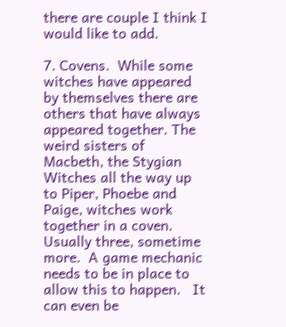there are couple I think I would like to add.

7. Covens.  While some witches have appeared by themselves there are others that have always appeared together. The weird sisters of Macbeth, the Stygian Witches all the way up to Piper, Phoebe and Paige, witches work together in a coven.  Usually three, sometime more.  A game mechanic needs to be in place to allow this to happen.   It can even be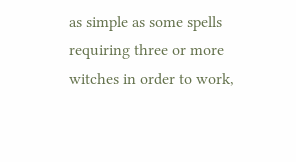as simple as some spells requiring three or more witches in order to work,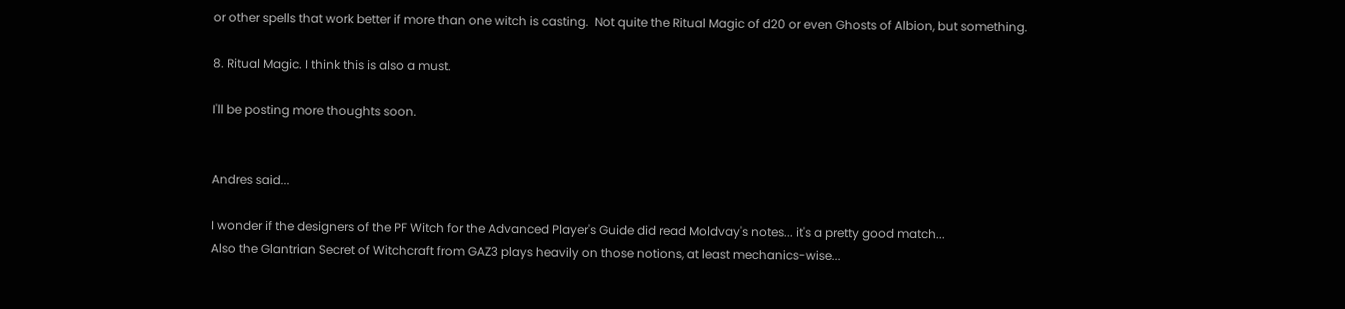or other spells that work better if more than one witch is casting.  Not quite the Ritual Magic of d20 or even Ghosts of Albion, but something.

8. Ritual Magic. I think this is also a must.

I'll be posting more thoughts soon.


Andres said...

I wonder if the designers of the PF Witch for the Advanced Player's Guide did read Moldvay's notes... it's a pretty good match...
Also the Glantrian Secret of Witchcraft from GAZ3 plays heavily on those notions, at least mechanics-wise...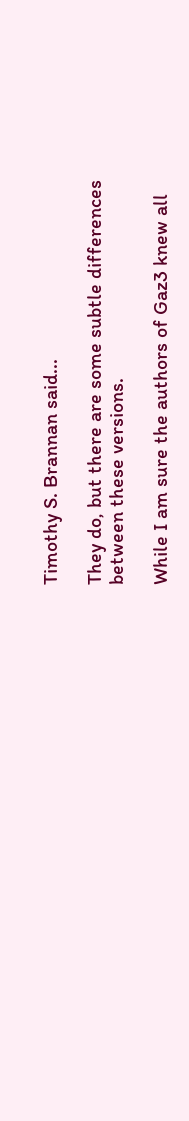Timothy S. Brannan said...

They do, but there are some subtle differences between these versions.

While I am sure the authors of Gaz3 knew all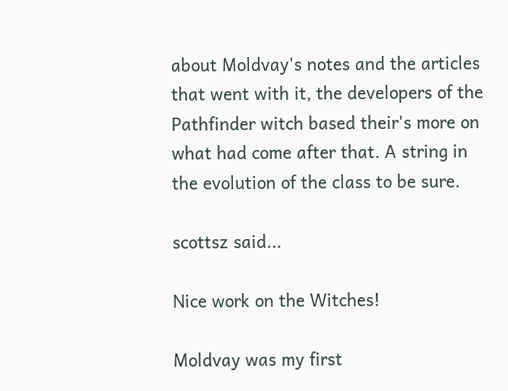about Moldvay's notes and the articles that went with it, the developers of the Pathfinder witch based their's more on what had come after that. A string in the evolution of the class to be sure.

scottsz said...

Nice work on the Witches!

Moldvay was my first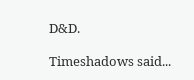D&D.

Timeshadows said...